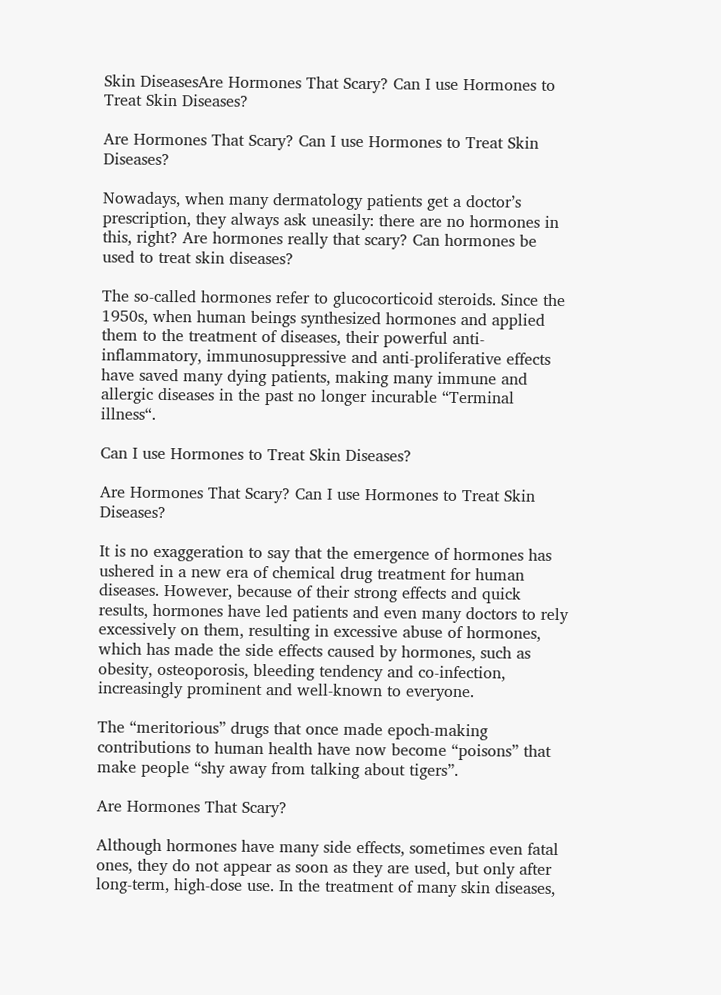Skin DiseasesAre Hormones That Scary? Can I use Hormones to Treat Skin Diseases?

Are Hormones That Scary? Can I use Hormones to Treat Skin Diseases?

Nowadays, when many dermatology patients get a doctor’s prescription, they always ask uneasily: there are no hormones in this, right? Are hormones really that scary? Can hormones be used to treat skin diseases?

The so-called hormones refer to glucocorticoid steroids. Since the 1950s, when human beings synthesized hormones and applied them to the treatment of diseases, their powerful anti-inflammatory, immunosuppressive and anti-proliferative effects have saved many dying patients, making many immune and allergic diseases in the past no longer incurable “Terminal illness“.

Can I use Hormones to Treat Skin Diseases?

Are Hormones That Scary? Can I use Hormones to Treat Skin Diseases?

It is no exaggeration to say that the emergence of hormones has ushered in a new era of chemical drug treatment for human diseases. However, because of their strong effects and quick results, hormones have led patients and even many doctors to rely excessively on them, resulting in excessive abuse of hormones, which has made the side effects caused by hormones, such as obesity, osteoporosis, bleeding tendency and co-infection, increasingly prominent and well-known to everyone.

The “meritorious” drugs that once made epoch-making contributions to human health have now become “poisons” that make people “shy away from talking about tigers”.

Are Hormones That Scary?

Although hormones have many side effects, sometimes even fatal ones, they do not appear as soon as they are used, but only after long-term, high-dose use. In the treatment of many skin diseases,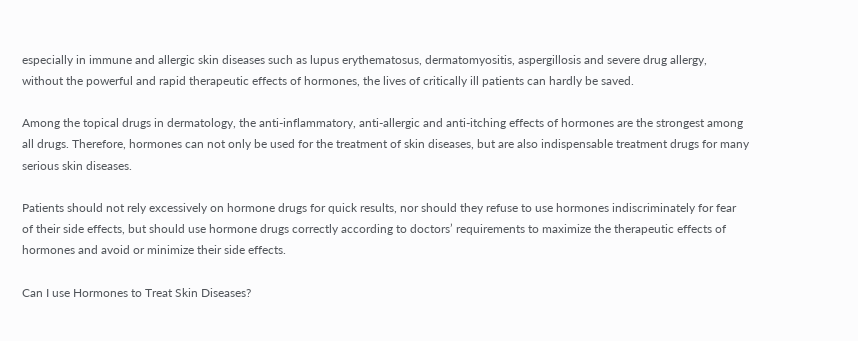especially in immune and allergic skin diseases such as lupus erythematosus, dermatomyositis, aspergillosis and severe drug allergy, without the powerful and rapid therapeutic effects of hormones, the lives of critically ill patients can hardly be saved.

Among the topical drugs in dermatology, the anti-inflammatory, anti-allergic and anti-itching effects of hormones are the strongest among all drugs. Therefore, hormones can not only be used for the treatment of skin diseases, but are also indispensable treatment drugs for many serious skin diseases.

Patients should not rely excessively on hormone drugs for quick results, nor should they refuse to use hormones indiscriminately for fear of their side effects, but should use hormone drugs correctly according to doctors’ requirements to maximize the therapeutic effects of hormones and avoid or minimize their side effects.

Can I use Hormones to Treat Skin Diseases?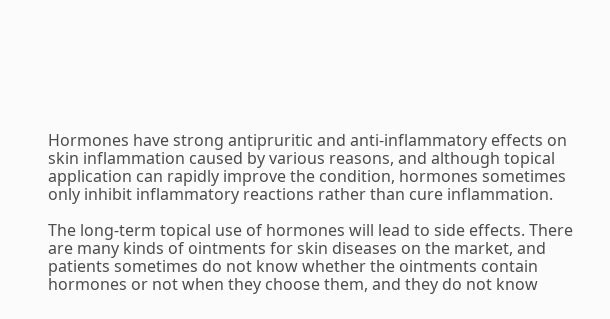Hormones have strong antipruritic and anti-inflammatory effects on skin inflammation caused by various reasons, and although topical application can rapidly improve the condition, hormones sometimes only inhibit inflammatory reactions rather than cure inflammation.

The long-term topical use of hormones will lead to side effects. There are many kinds of ointments for skin diseases on the market, and patients sometimes do not know whether the ointments contain hormones or not when they choose them, and they do not know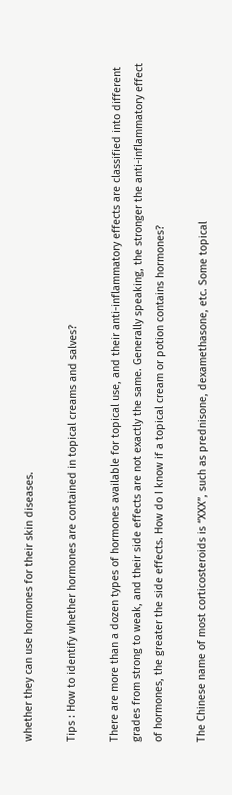whether they can use hormones for their skin diseases.

Tips : How to identify whether hormones are contained in topical creams and salves?

There are more than a dozen types of hormones available for topical use, and their anti-inflammatory effects are classified into different grades from strong to weak, and their side effects are not exactly the same. Generally speaking, the stronger the anti-inflammatory effect of hormones, the greater the side effects. How do I know if a topical cream or potion contains hormones?

The Chinese name of most corticosteroids is “XXX”, such as prednisone, dexamethasone, etc. Some topical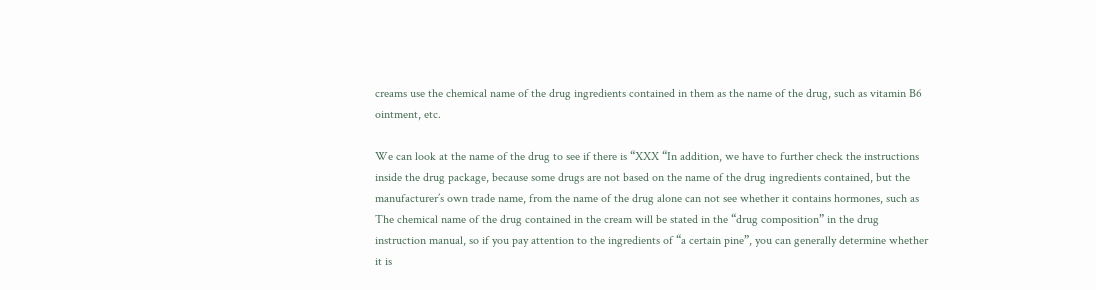creams use the chemical name of the drug ingredients contained in them as the name of the drug, such as vitamin B6 ointment, etc.

We can look at the name of the drug to see if there is “XXX “In addition, we have to further check the instructions inside the drug package, because some drugs are not based on the name of the drug ingredients contained, but the manufacturer’s own trade name, from the name of the drug alone can not see whether it contains hormones, such as The chemical name of the drug contained in the cream will be stated in the “drug composition” in the drug instruction manual, so if you pay attention to the ingredients of “a certain pine”, you can generally determine whether it is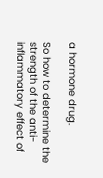a hormone drug.

So how to determine the strength of the anti-inflammatory effect of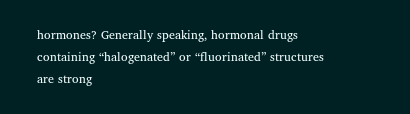hormones? Generally speaking, hormonal drugs containing “halogenated” or “fluorinated” structures are strong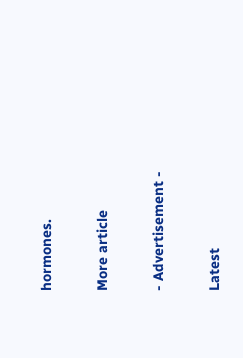hormones.

More article

- Advertisement -

Latest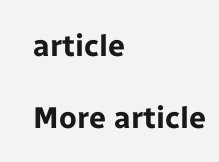article

More article